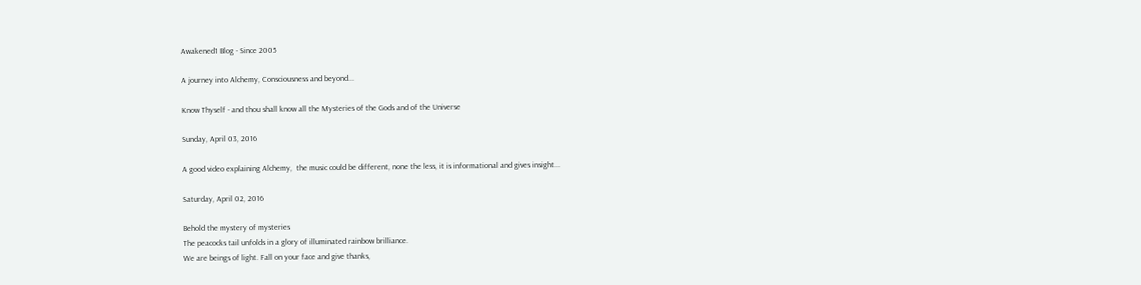Awakened1 Blog - Since 2005

A journey into Alchemy, Consciousness and beyond...

Know Thyself - and thou shall know all the Mysteries of the Gods and of the Universe

Sunday, April 03, 2016

A good video explaining Alchemy,  the music could be different, none the less, it is informational and gives insight...

Saturday, April 02, 2016

Behold the mystery of mysteries
The peacocks tail unfolds in a glory of illuminated rainbow brilliance.
We are beings of light. Fall on your face and give thanks,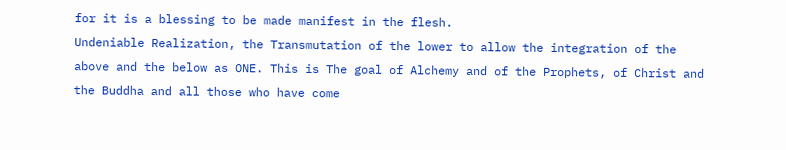for it is a blessing to be made manifest in the flesh.
Undeniable Realization, the Transmutation of the lower to allow the integration of the above and the below as ONE. This is The goal of Alchemy and of the Prophets, of Christ and the Buddha and all those who have come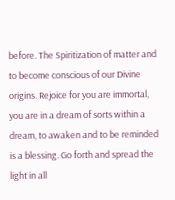before. The Spiritization of matter and to become conscious of our Divine origins. Rejoice for you are immortal, you are in a dream of sorts within a dream, to awaken and to be reminded is a blessing. Go forth and spread the light in all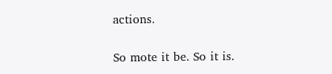actions.

So mote it be. So it is.